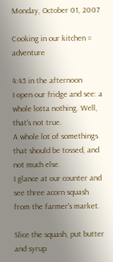Monday, October 01, 2007

Cooking in our kitchen = adventure

4:45 in the afternoon
I open our fridge and see: a whole lotta nothing. Well, that's not true.
A whole lot of somethings that should be tossed, and not much else.
I glance at our counter and see three acorn squash from the farmer's market.

Slice the squash, put butter and syrup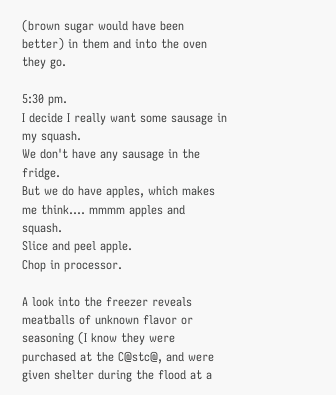(brown sugar would have been better) in them and into the oven they go.

5:30 pm.
I decide I really want some sausage in my squash.
We don't have any sausage in the fridge.
But we do have apples, which makes me think.... mmmm apples and squash.
Slice and peel apple.
Chop in processor.

A look into the freezer reveals meatballs of unknown flavor or seasoning (I know they were purchased at the C@stc@, and were given shelter during the flood at a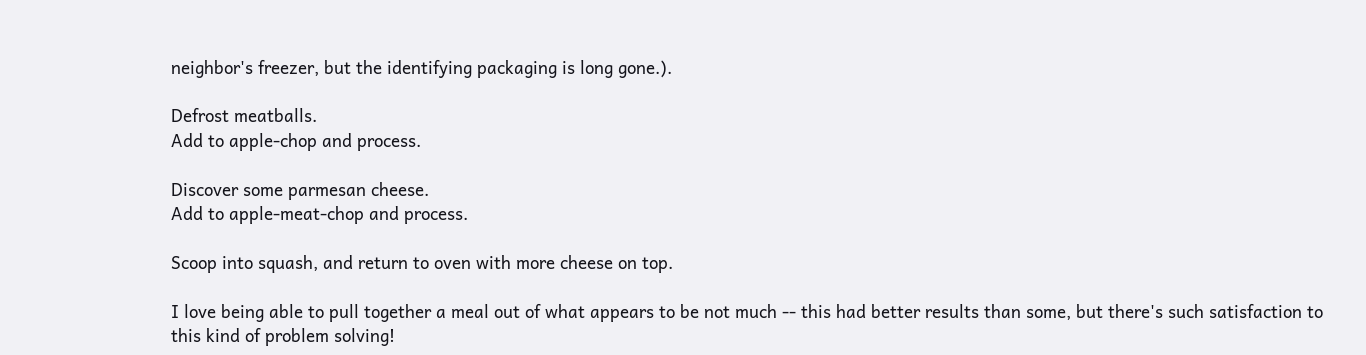neighbor's freezer, but the identifying packaging is long gone.).

Defrost meatballs.
Add to apple-chop and process.

Discover some parmesan cheese.
Add to apple-meat-chop and process.

Scoop into squash, and return to oven with more cheese on top.

I love being able to pull together a meal out of what appears to be not much -- this had better results than some, but there's such satisfaction to this kind of problem solving!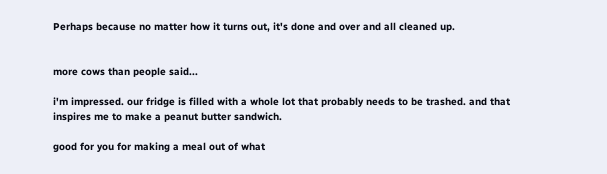Perhaps because no matter how it turns out, it's done and over and all cleaned up.


more cows than people said...

i'm impressed. our fridge is filled with a whole lot that probably needs to be trashed. and that inspires me to make a peanut butter sandwich.

good for you for making a meal out of what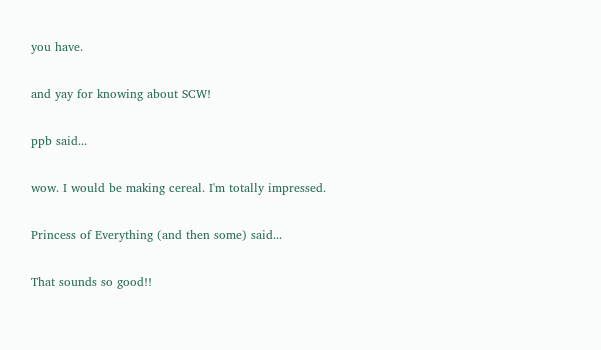you have.

and yay for knowing about SCW!

ppb said...

wow. I would be making cereal. I'm totally impressed.

Princess of Everything (and then some) said...

That sounds so good!!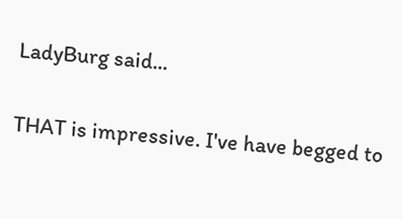LadyBurg said...

THAT is impressive. I've have begged to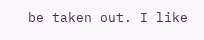be taken out. I like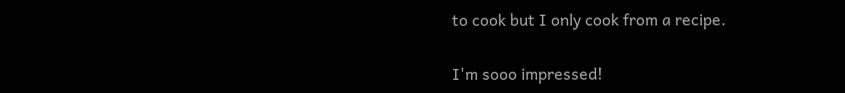to cook but I only cook from a recipe.

I'm sooo impressed!